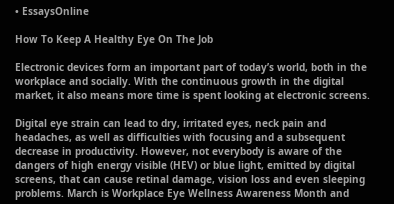• EssaysOnline

How To Keep A Healthy Eye On The Job

Electronic devices form an important part of today’s world, both in the workplace and socially. With the continuous growth in the digital market, it also means more time is spent looking at electronic screens.

Digital eye strain can lead to dry, irritated eyes, neck pain and headaches, as well as difficulties with focusing and a subsequent decrease in productivity. However, not everybody is aware of the dangers of high energy visible (HEV) or blue light, emitted by digital screens, that can cause retinal damage, vision loss and even sleeping problems. March is Workplace Eye Wellness Awareness Month and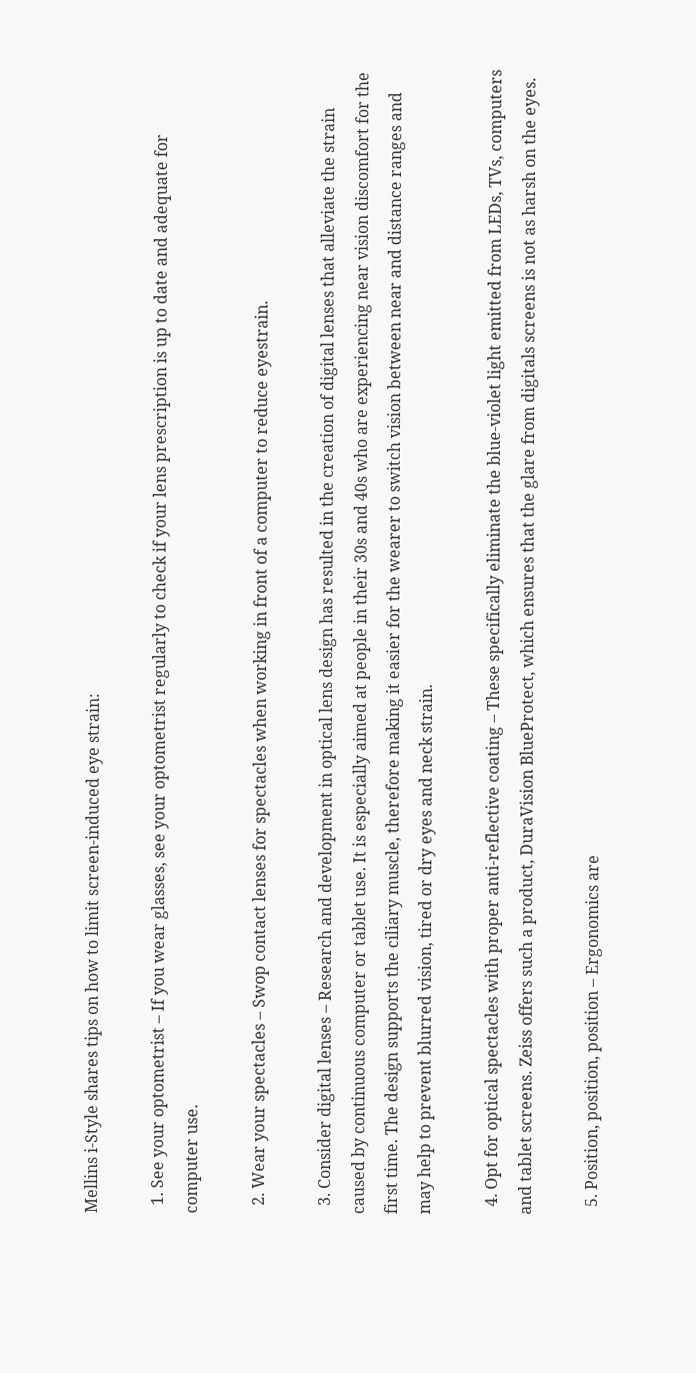Mellins i-Style shares tips on how to limit screen-induced eye strain:

  1. See your optometrist – If you wear glasses, see your optometrist regularly to check if your lens prescription is up to date and adequate for computer use.

  2. Wear your spectacles – Swop contact lenses for spectacles when working in front of a computer to reduce eyestrain.

  3. Consider digital lenses – Research and development in optical lens design has resulted in the creation of digital lenses that alleviate the strain caused by continuous computer or tablet use. It is especially aimed at people in their 30s and 40s who are experiencing near vision discomfort for the first time. The design supports the ciliary muscle, therefore making it easier for the wearer to switch vision between near and distance ranges and may help to prevent blurred vision, tired or dry eyes and neck strain.

  4. Opt for optical spectacles with proper anti-reflective coating – These specifically eliminate the blue-violet light emitted from LEDs, TVs, computers and tablet screens. Zeiss offers such a product, DuraVision BlueProtect, which ensures that the glare from digitals screens is not as harsh on the eyes.

  5. Position, position, position – Ergonomics are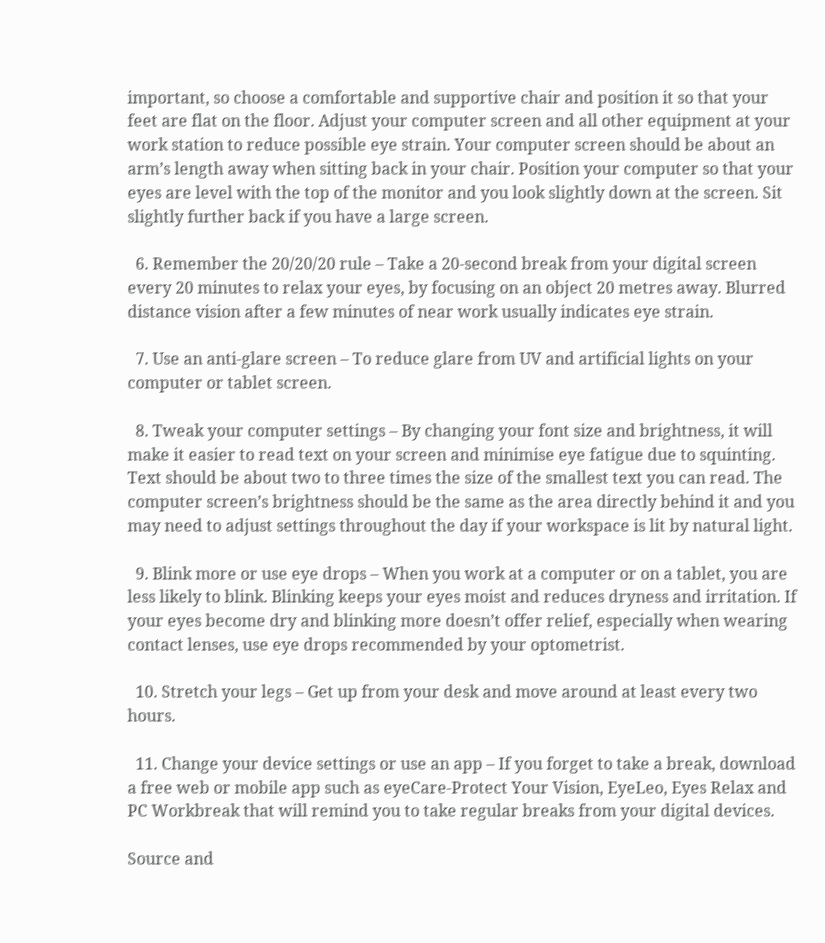important, so choose a comfortable and supportive chair and position it so that your feet are flat on the floor. Adjust your computer screen and all other equipment at your work station to reduce possible eye strain. Your computer screen should be about an arm’s length away when sitting back in your chair. Position your computer so that your eyes are level with the top of the monitor and you look slightly down at the screen. Sit slightly further back if you have a large screen.

  6. Remember the 20/20/20 rule – Take a 20-second break from your digital screen every 20 minutes to relax your eyes, by focusing on an object 20 metres away. Blurred distance vision after a few minutes of near work usually indicates eye strain.

  7. Use an anti-glare screen – To reduce glare from UV and artificial lights on your computer or tablet screen.

  8. Tweak your computer settings – By changing your font size and brightness, it will make it easier to read text on your screen and minimise eye fatigue due to squinting. Text should be about two to three times the size of the smallest text you can read. The computer screen’s brightness should be the same as the area directly behind it and you may need to adjust settings throughout the day if your workspace is lit by natural light.

  9. Blink more or use eye drops – When you work at a computer or on a tablet, you are less likely to blink. Blinking keeps your eyes moist and reduces dryness and irritation. If your eyes become dry and blinking more doesn’t offer relief, especially when wearing contact lenses, use eye drops recommended by your optometrist.

  10. Stretch your legs – Get up from your desk and move around at least every two hours.

  11. Change your device settings or use an app – If you forget to take a break, download a free web or mobile app such as eyeCare-Protect Your Vision, EyeLeo, Eyes Relax and PC Workbreak that will remind you to take regular breaks from your digital devices.

Source and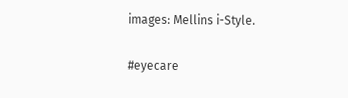images: Mellins i-Style.

#eyecare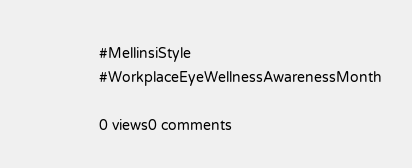#MellinsiStyle #WorkplaceEyeWellnessAwarenessMonth

0 views0 comments